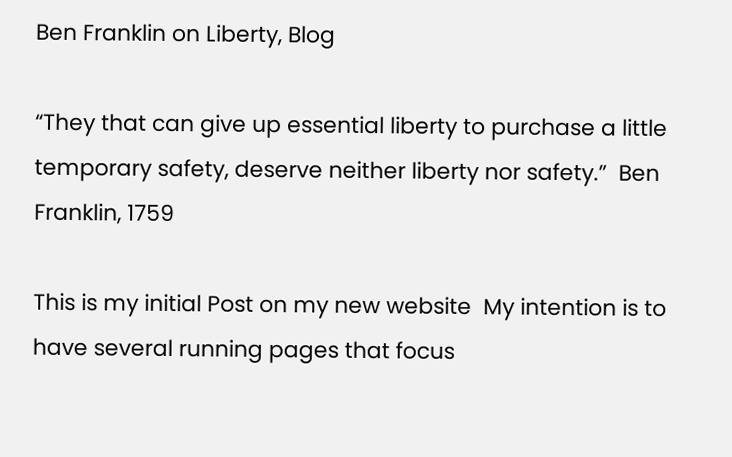Ben Franklin on Liberty, Blog

“They that can give up essential liberty to purchase a little temporary safety, deserve neither liberty nor safety.”  Ben Franklin, 1759

This is my initial Post on my new website  My intention is to have several running pages that focus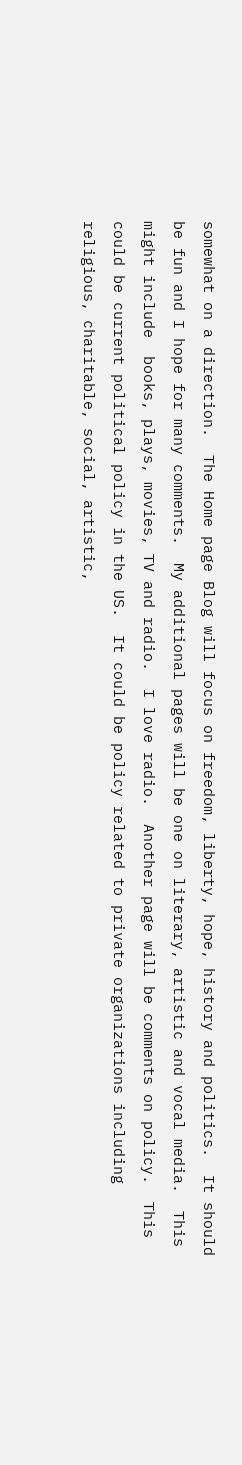somewhat on a direction.  The Home page Blog will focus on freedom, liberty, hope, history and politics.  It should be fun and I hope for many comments.  My additional pages will be one on literary, artistic and vocal media.  This might include  books, plays, movies, TV and radio.  I love radio.  Another page will be comments on policy.  This could be current political policy in the US.  It could be policy related to private organizations including religious, charitable, social, artistic,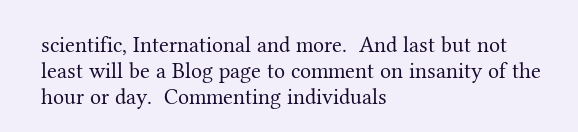scientific, International and more.  And last but not least will be a Blog page to comment on insanity of the hour or day.  Commenting individuals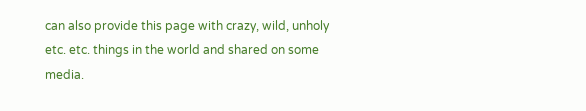can also provide this page with crazy, wild, unholy etc. etc. things in the world and shared on some media.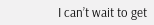I can’t wait to get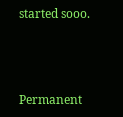started sooo.



Permanent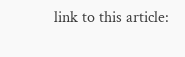link to this article: